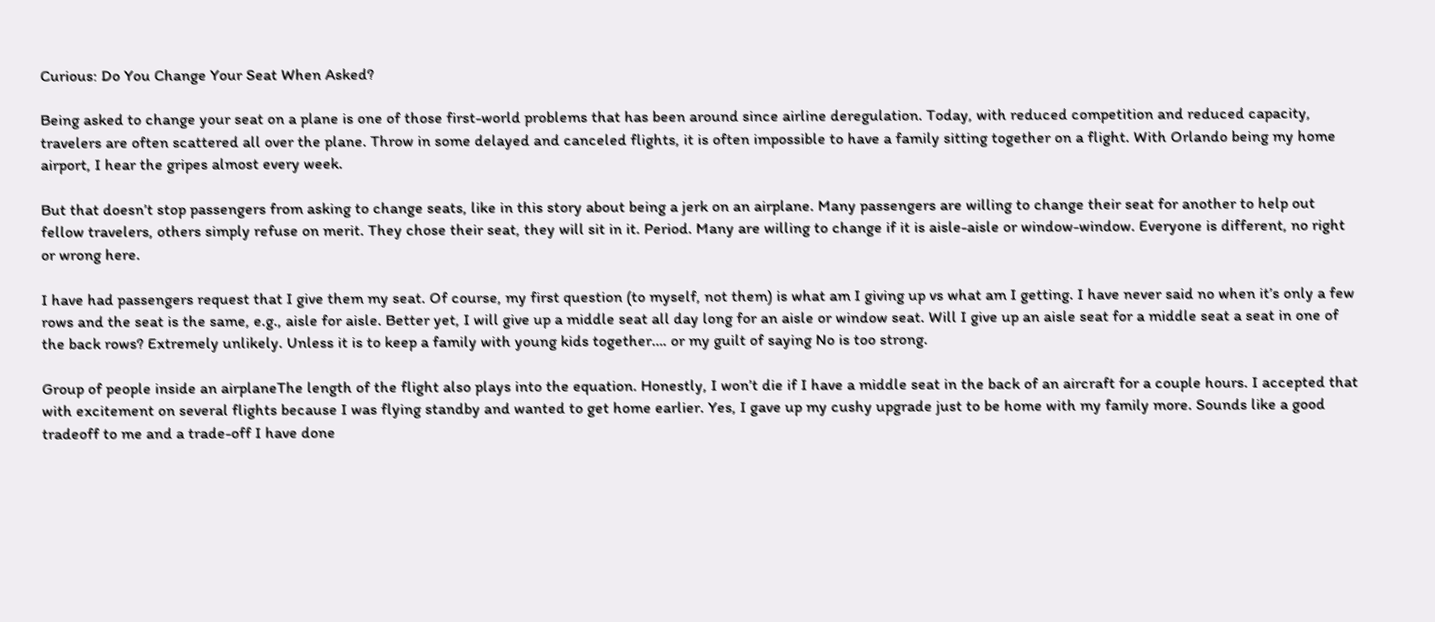Curious: Do You Change Your Seat When Asked?

Being asked to change your seat on a plane is one of those first-world problems that has been around since airline deregulation. Today, with reduced competition and reduced capacity, travelers are often scattered all over the plane. Throw in some delayed and canceled flights, it is often impossible to have a family sitting together on a flight. With Orlando being my home airport, I hear the gripes almost every week.

But that doesn’t stop passengers from asking to change seats, like in this story about being a jerk on an airplane. Many passengers are willing to change their seat for another to help out fellow travelers, others simply refuse on merit. They chose their seat, they will sit in it. Period. Many are willing to change if it is aisle-aisle or window-window. Everyone is different, no right or wrong here.

I have had passengers request that I give them my seat. Of course, my first question (to myself, not them) is what am I giving up vs what am I getting. I have never said no when it’s only a few rows and the seat is the same, e.g., aisle for aisle. Better yet, I will give up a middle seat all day long for an aisle or window seat. Will I give up an aisle seat for a middle seat a seat in one of the back rows? Extremely unlikely. Unless it is to keep a family with young kids together…. or my guilt of saying No is too strong.

Group of people inside an airplaneThe length of the flight also plays into the equation. Honestly, I won’t die if I have a middle seat in the back of an aircraft for a couple hours. I accepted that with excitement on several flights because I was flying standby and wanted to get home earlier. Yes, I gave up my cushy upgrade just to be home with my family more. Sounds like a good tradeoff to me and a trade-off I have done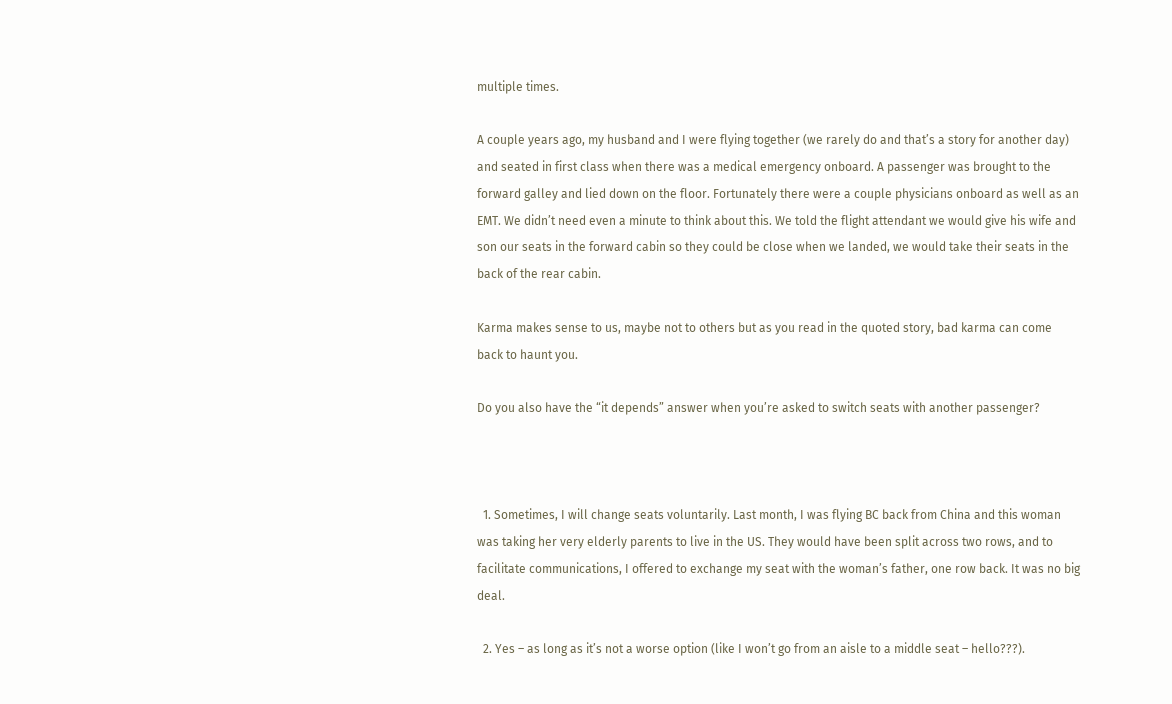multiple times.

A couple years ago, my husband and I were flying together (we rarely do and that’s a story for another day) and seated in first class when there was a medical emergency onboard. A passenger was brought to the forward galley and lied down on the floor. Fortunately there were a couple physicians onboard as well as an EMT. We didn’t need even a minute to think about this. We told the flight attendant we would give his wife and son our seats in the forward cabin so they could be close when we landed, we would take their seats in the back of the rear cabin.

Karma makes sense to us, maybe not to others but as you read in the quoted story, bad karma can come back to haunt you.

Do you also have the “it depends” answer when you’re asked to switch seats with another passenger?



  1. Sometimes, I will change seats voluntarily. Last month, I was flying BC back from China and this woman was taking her very elderly parents to live in the US. They would have been split across two rows, and to facilitate communications, I offered to exchange my seat with the woman’s father, one row back. It was no big deal.

  2. Yes – as long as it’s not a worse option (like I won’t go from an aisle to a middle seat – hello???).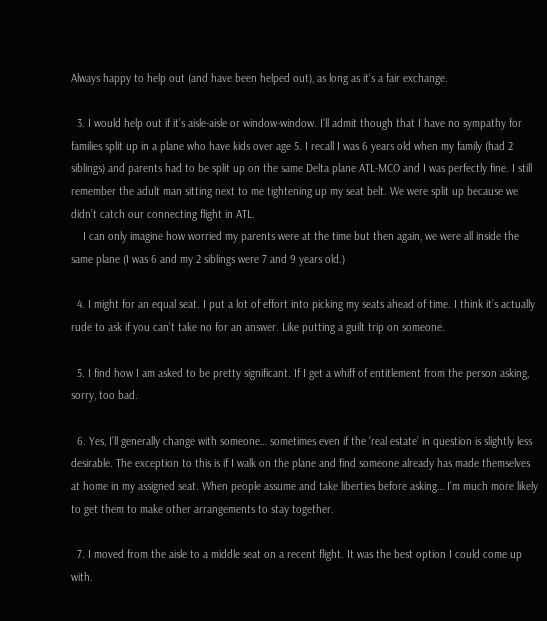Always happy to help out (and have been helped out), as long as it’s a fair exchange.

  3. I would help out if it’s aisle-aisle or window-window. I’ll admit though that I have no sympathy for families split up in a plane who have kids over age 5. I recall I was 6 years old when my family (had 2 siblings) and parents had to be split up on the same Delta plane ATL-MCO and I was perfectly fine. I still remember the adult man sitting next to me tightening up my seat belt. We were split up because we didn’t catch our connecting flight in ATL.
    I can only imagine how worried my parents were at the time but then again, we were all inside the same plane (I was 6 and my 2 siblings were 7 and 9 years old.)

  4. I might for an equal seat. I put a lot of effort into picking my seats ahead of time. I think it’s actually rude to ask if you can’t take no for an answer. Like putting a guilt trip on someone.

  5. I find how I am asked to be pretty significant. If I get a whiff of entitlement from the person asking, sorry, too bad.

  6. Yes, I’ll generally change with someone… sometimes even if the ‘real estate’ in question is slightly less desirable. The exception to this is if I walk on the plane and find someone already has made themselves at home in my assigned seat. When people assume and take liberties before asking… I’m much more likely to get them to make other arrangements to stay together.

  7. I moved from the aisle to a middle seat on a recent flight. It was the best option I could come up with.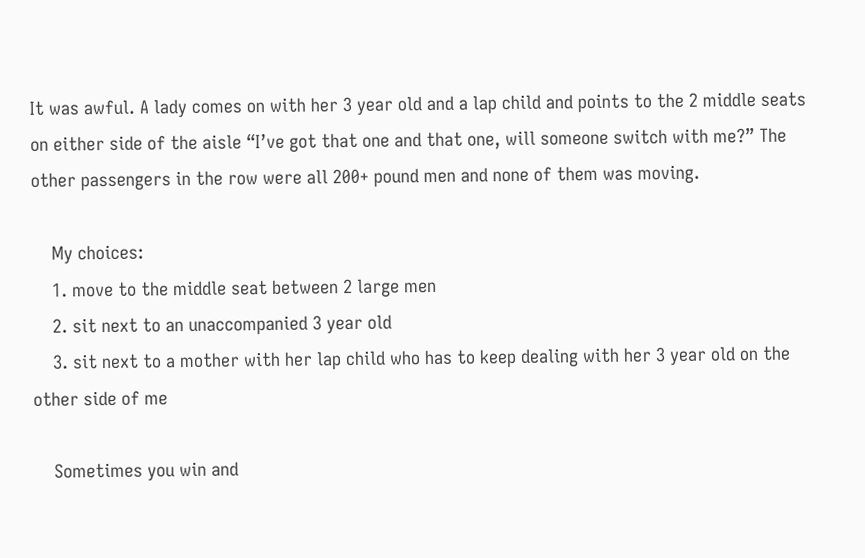It was awful. A lady comes on with her 3 year old and a lap child and points to the 2 middle seats on either side of the aisle “I’ve got that one and that one, will someone switch with me?” The other passengers in the row were all 200+ pound men and none of them was moving.

    My choices:
    1. move to the middle seat between 2 large men
    2. sit next to an unaccompanied 3 year old
    3. sit next to a mother with her lap child who has to keep dealing with her 3 year old on the other side of me

    Sometimes you win and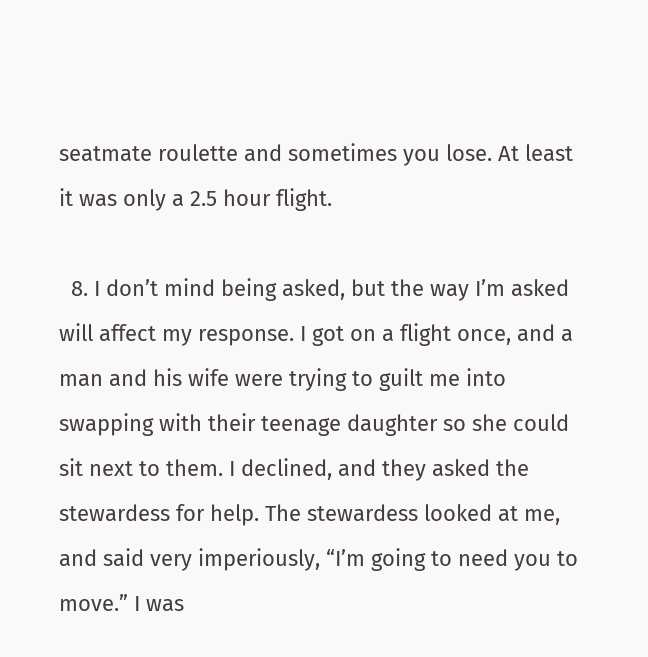seatmate roulette and sometimes you lose. At least it was only a 2.5 hour flight.

  8. I don’t mind being asked, but the way I’m asked will affect my response. I got on a flight once, and a man and his wife were trying to guilt me into swapping with their teenage daughter so she could sit next to them. I declined, and they asked the stewardess for help. The stewardess looked at me, and said very imperiously, “I’m going to need you to move.” I was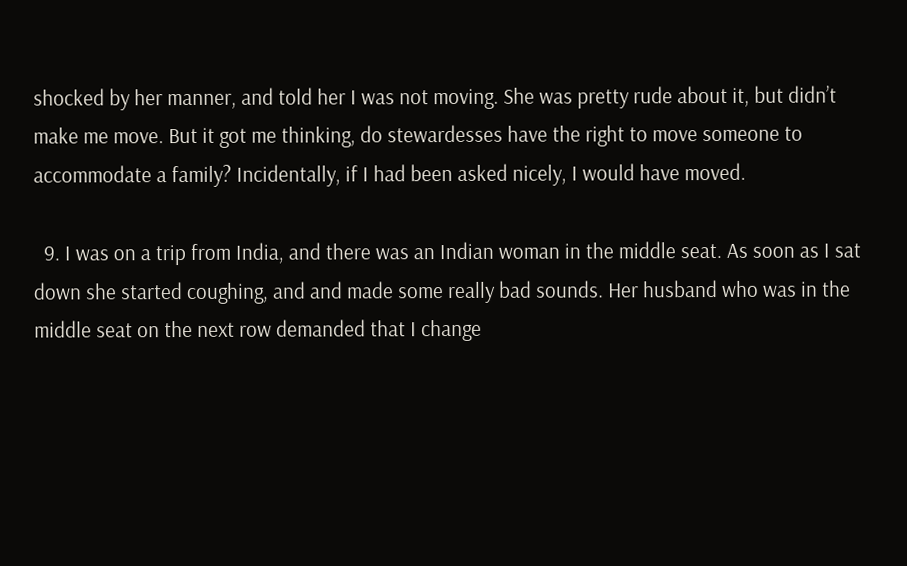shocked by her manner, and told her I was not moving. She was pretty rude about it, but didn’t make me move. But it got me thinking, do stewardesses have the right to move someone to accommodate a family? Incidentally, if I had been asked nicely, I would have moved.

  9. I was on a trip from India, and there was an Indian woman in the middle seat. As soon as I sat down she started coughing, and and made some really bad sounds. Her husband who was in the middle seat on the next row demanded that I change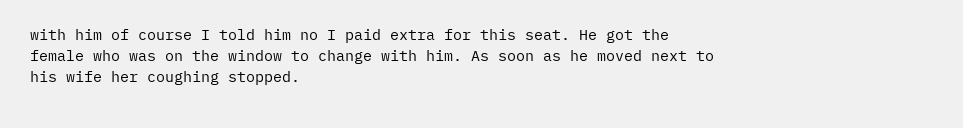with him of course I told him no I paid extra for this seat. He got the female who was on the window to change with him. As soon as he moved next to his wife her coughing stopped.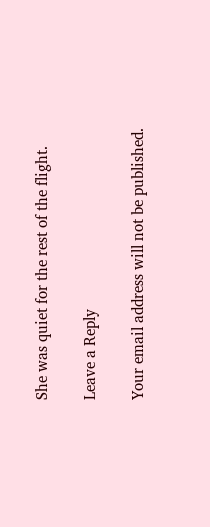She was quiet for the rest of the flight.

Leave a Reply

Your email address will not be published.